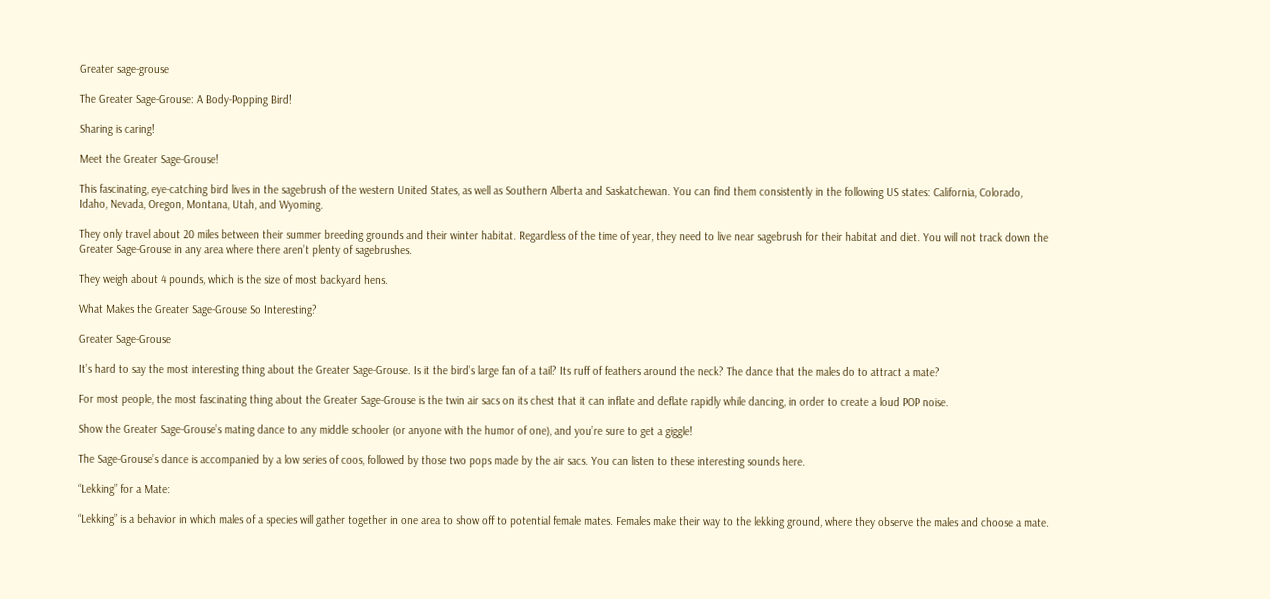Greater sage-grouse

The Greater Sage-Grouse: A Body-Popping Bird!

Sharing is caring!

Meet the Greater Sage-Grouse!

This fascinating, eye-catching bird lives in the sagebrush of the western United States, as well as Southern Alberta and Saskatchewan. You can find them consistently in the following US states: California, Colorado, Idaho, Nevada, Oregon, Montana, Utah, and Wyoming.

They only travel about 20 miles between their summer breeding grounds and their winter habitat. Regardless of the time of year, they need to live near sagebrush for their habitat and diet. You will not track down the Greater Sage-Grouse in any area where there aren’t plenty of sagebrushes.

They weigh about 4 pounds, which is the size of most backyard hens.

What Makes the Greater Sage-Grouse So Interesting?

Greater Sage-Grouse

It’s hard to say the most interesting thing about the Greater Sage-Grouse. Is it the bird’s large fan of a tail? Its ruff of feathers around the neck? The dance that the males do to attract a mate?

For most people, the most fascinating thing about the Greater Sage-Grouse is the twin air sacs on its chest that it can inflate and deflate rapidly while dancing, in order to create a loud POP noise.

Show the Greater Sage-Grouse’s mating dance to any middle schooler (or anyone with the humor of one), and you’re sure to get a giggle!

The Sage-Grouse’s dance is accompanied by a low series of coos, followed by those two pops made by the air sacs. You can listen to these interesting sounds here.

“Lekking” for a Mate:

“Lekking” is a behavior in which males of a species will gather together in one area to show off to potential female mates. Females make their way to the lekking ground, where they observe the males and choose a mate.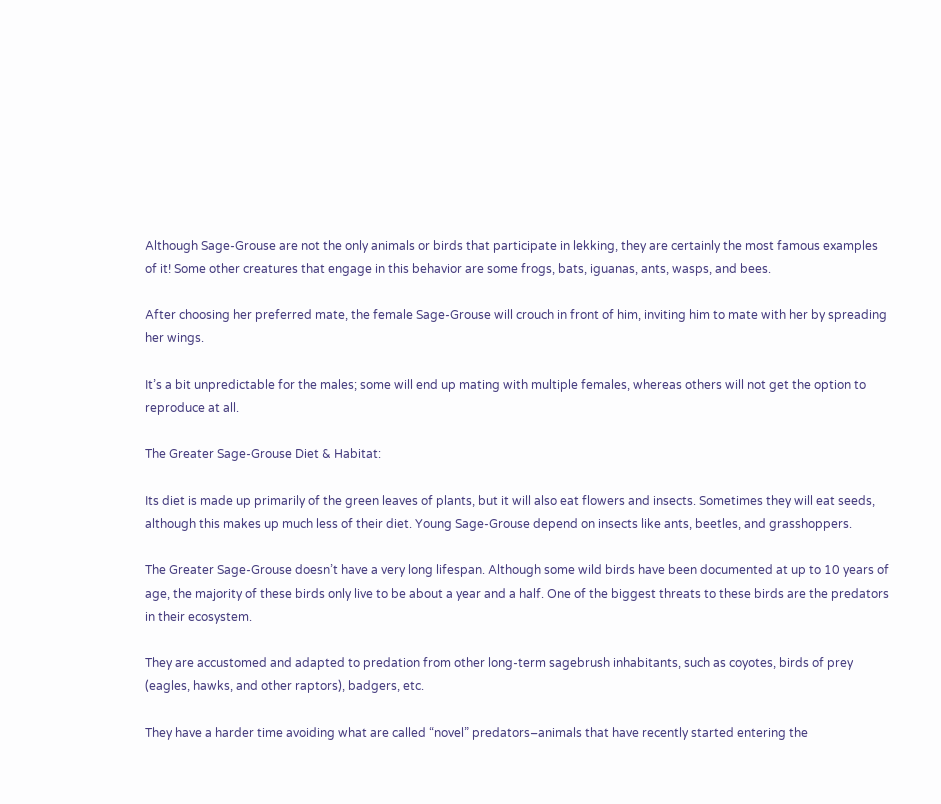Although Sage-Grouse are not the only animals or birds that participate in lekking, they are certainly the most famous examples of it! Some other creatures that engage in this behavior are some frogs, bats, iguanas, ants, wasps, and bees.

After choosing her preferred mate, the female Sage-Grouse will crouch in front of him, inviting him to mate with her by spreading her wings.

It’s a bit unpredictable for the males; some will end up mating with multiple females, whereas others will not get the option to reproduce at all.

The Greater Sage-Grouse Diet & Habitat:

Its diet is made up primarily of the green leaves of plants, but it will also eat flowers and insects. Sometimes they will eat seeds, although this makes up much less of their diet. Young Sage-Grouse depend on insects like ants, beetles, and grasshoppers.

The Greater Sage-Grouse doesn’t have a very long lifespan. Although some wild birds have been documented at up to 10 years of age, the majority of these birds only live to be about a year and a half. One of the biggest threats to these birds are the predators in their ecosystem.

They are accustomed and adapted to predation from other long-term sagebrush inhabitants, such as coyotes, birds of prey (eagles, hawks, and other raptors), badgers, etc.

They have a harder time avoiding what are called “novel” predators–animals that have recently started entering the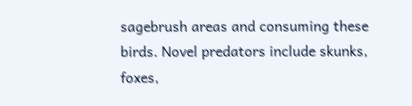sagebrush areas and consuming these birds. Novel predators include skunks, foxes,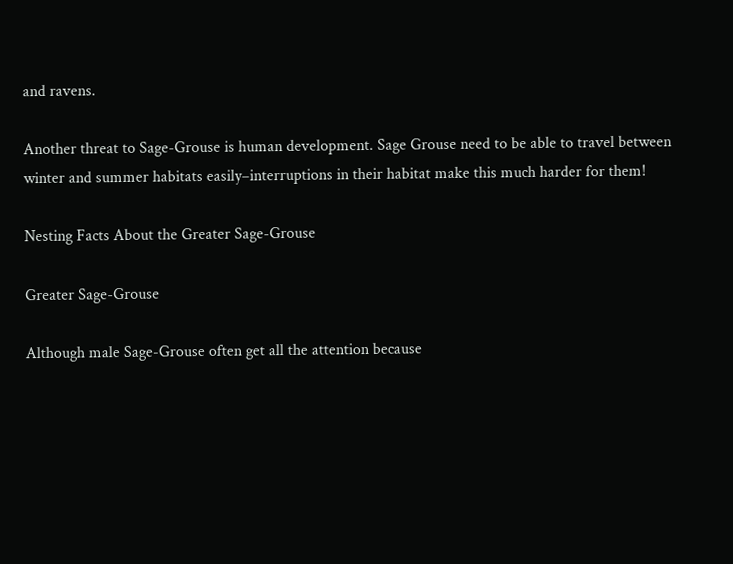and ravens.

Another threat to Sage-Grouse is human development. Sage Grouse need to be able to travel between winter and summer habitats easily–interruptions in their habitat make this much harder for them!

Nesting Facts About the Greater Sage-Grouse

Greater Sage-Grouse

Although male Sage-Grouse often get all the attention because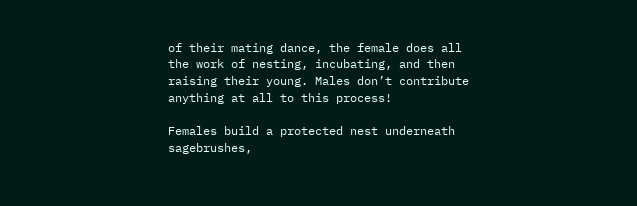of their mating dance, the female does all the work of nesting, incubating, and then raising their young. Males don’t contribute anything at all to this process!

Females build a protected nest underneath sagebrushes,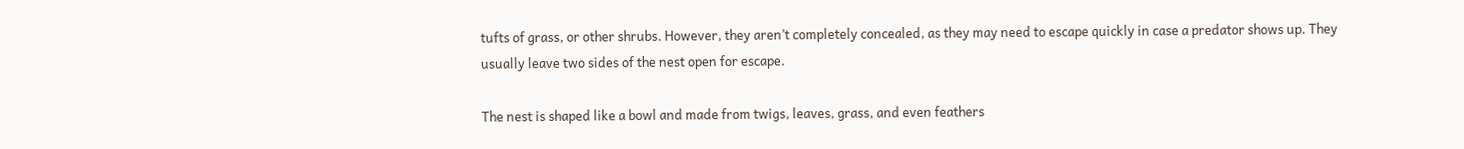tufts of grass, or other shrubs. However, they aren’t completely concealed, as they may need to escape quickly in case a predator shows up. They usually leave two sides of the nest open for escape.

The nest is shaped like a bowl and made from twigs, leaves, grass, and even feathers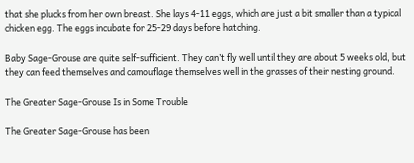that she plucks from her own breast. She lays 4-11 eggs, which are just a bit smaller than a typical chicken egg. The eggs incubate for 25-29 days before hatching.

Baby Sage-Grouse are quite self-sufficient. They can’t fly well until they are about 5 weeks old, but they can feed themselves and camouflage themselves well in the grasses of their nesting ground.

The Greater Sage-Grouse Is in Some Trouble

The Greater Sage-Grouse has been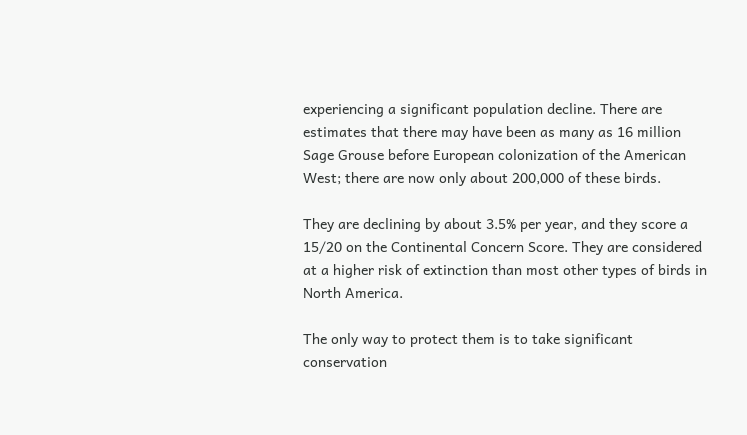experiencing a significant population decline. There are estimates that there may have been as many as 16 million Sage Grouse before European colonization of the American West; there are now only about 200,000 of these birds.

They are declining by about 3.5% per year, and they score a 15/20 on the Continental Concern Score. They are considered at a higher risk of extinction than most other types of birds in North America.

The only way to protect them is to take significant conservation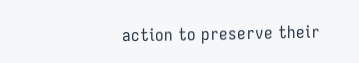action to preserve their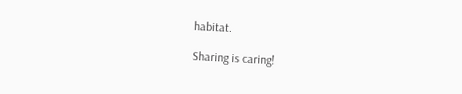habitat.

Sharing is caring!